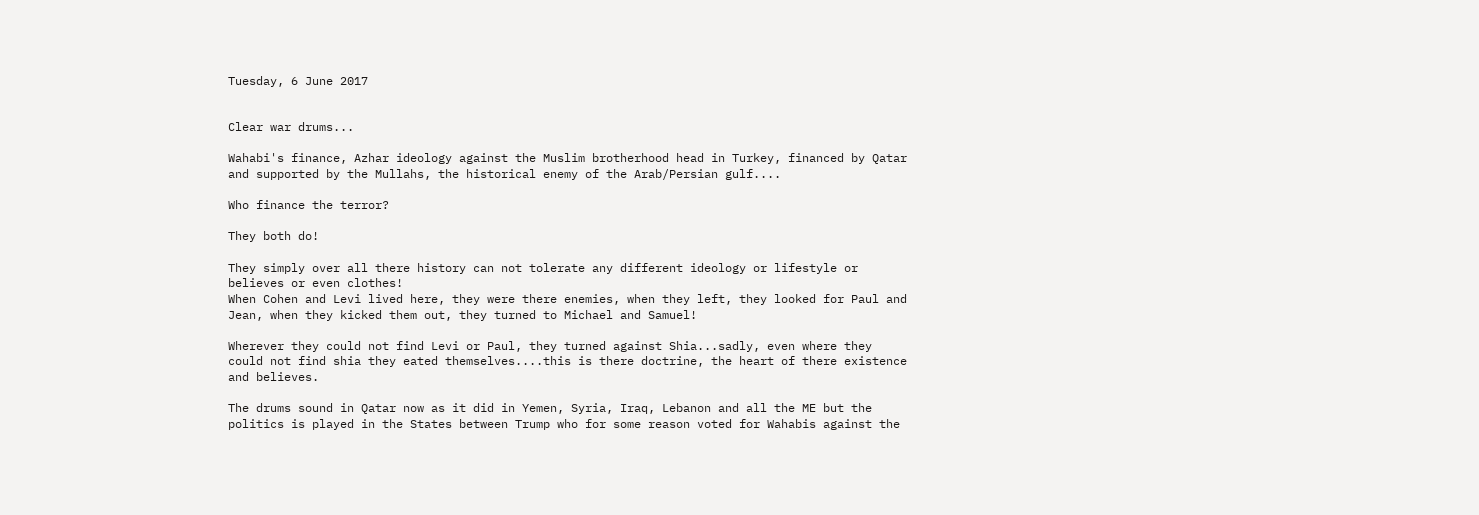Tuesday, 6 June 2017


Clear war drums...

Wahabi's finance, Azhar ideology against the Muslim brotherhood head in Turkey, financed by Qatar and supported by the Mullahs, the historical enemy of the Arab/Persian gulf....

Who finance the terror?

They both do!

They simply over all there history can not tolerate any different ideology or lifestyle or believes or even clothes!
When Cohen and Levi lived here, they were there enemies, when they left, they looked for Paul and Jean, when they kicked them out, they turned to Michael and Samuel!

Wherever they could not find Levi or Paul, they turned against Shia...sadly, even where they could not find shia they eated themselves....this is there doctrine, the heart of there existence and believes.

The drums sound in Qatar now as it did in Yemen, Syria, Iraq, Lebanon and all the ME but the politics is played in the States between Trump who for some reason voted for Wahabis against the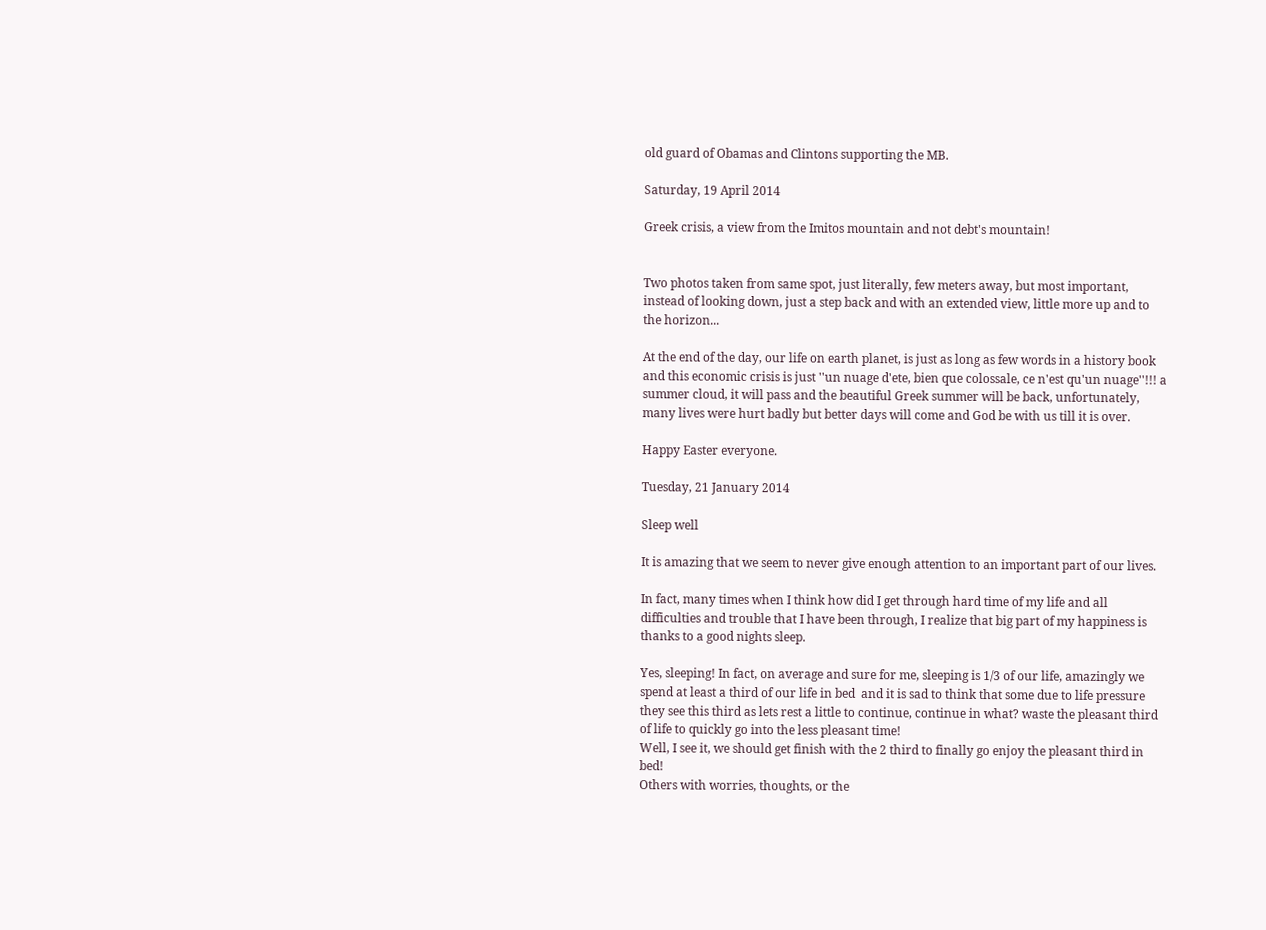old guard of Obamas and Clintons supporting the MB.

Saturday, 19 April 2014

Greek crisis, a view from the Imitos mountain and not debt's mountain!


Two photos taken from same spot, just literally, few meters away, but most important, instead of looking down, just a step back and with an extended view, little more up and to the horizon...

At the end of the day, our life on earth planet, is just as long as few words in a history book and this economic crisis is just ''un nuage d'ete, bien que colossale, ce n'est qu'un nuage''!!! a summer cloud, it will pass and the beautiful Greek summer will be back, unfortunately, many lives were hurt badly but better days will come and God be with us till it is over.

Happy Easter everyone.

Tuesday, 21 January 2014

Sleep well

It is amazing that we seem to never give enough attention to an important part of our lives.

In fact, many times when I think how did I get through hard time of my life and all difficulties and trouble that I have been through, I realize that big part of my happiness is thanks to a good nights sleep.

Yes, sleeping! In fact, on average and sure for me, sleeping is 1/3 of our life, amazingly we spend at least a third of our life in bed  and it is sad to think that some due to life pressure they see this third as lets rest a little to continue, continue in what? waste the pleasant third of life to quickly go into the less pleasant time!
Well, I see it, we should get finish with the 2 third to finally go enjoy the pleasant third in bed!
Others with worries, thoughts, or the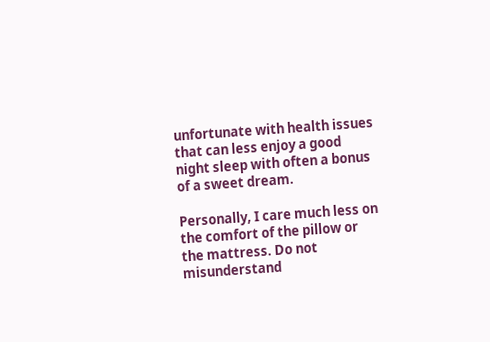unfortunate with health issues that can less enjoy a good night sleep with often a bonus of a sweet dream.

Personally, I care much less on the comfort of the pillow or the mattress. Do not misunderstand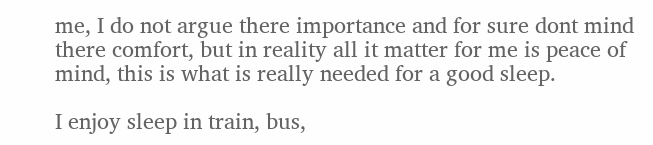me, I do not argue there importance and for sure dont mind there comfort, but in reality all it matter for me is peace of mind, this is what is really needed for a good sleep.

I enjoy sleep in train, bus,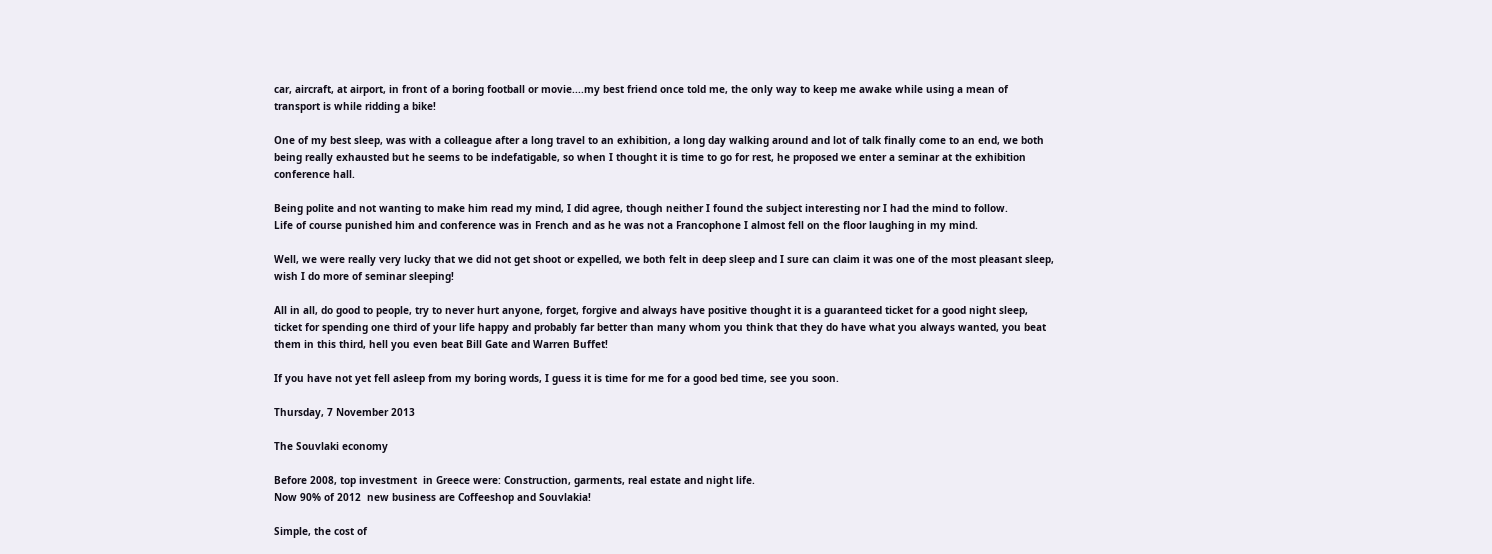car, aircraft, at airport, in front of a boring football or movie....my best friend once told me, the only way to keep me awake while using a mean of transport is while ridding a bike!

One of my best sleep, was with a colleague after a long travel to an exhibition, a long day walking around and lot of talk finally come to an end, we both being really exhausted but he seems to be indefatigable, so when I thought it is time to go for rest, he proposed we enter a seminar at the exhibition conference hall.

Being polite and not wanting to make him read my mind, I did agree, though neither I found the subject interesting nor I had the mind to follow.
Life of course punished him and conference was in French and as he was not a Francophone I almost fell on the floor laughing in my mind.

Well, we were really very lucky that we did not get shoot or expelled, we both felt in deep sleep and I sure can claim it was one of the most pleasant sleep, wish I do more of seminar sleeping!

All in all, do good to people, try to never hurt anyone, forget, forgive and always have positive thought it is a guaranteed ticket for a good night sleep, ticket for spending one third of your life happy and probably far better than many whom you think that they do have what you always wanted, you beat them in this third, hell you even beat Bill Gate and Warren Buffet!

If you have not yet fell asleep from my boring words, I guess it is time for me for a good bed time, see you soon.

Thursday, 7 November 2013

The Souvlaki economy

Before 2008, top investment  in Greece were: Construction, garments, real estate and night life.
Now 90% of 2012  new business are Coffeeshop and Souvlakia!

Simple, the cost of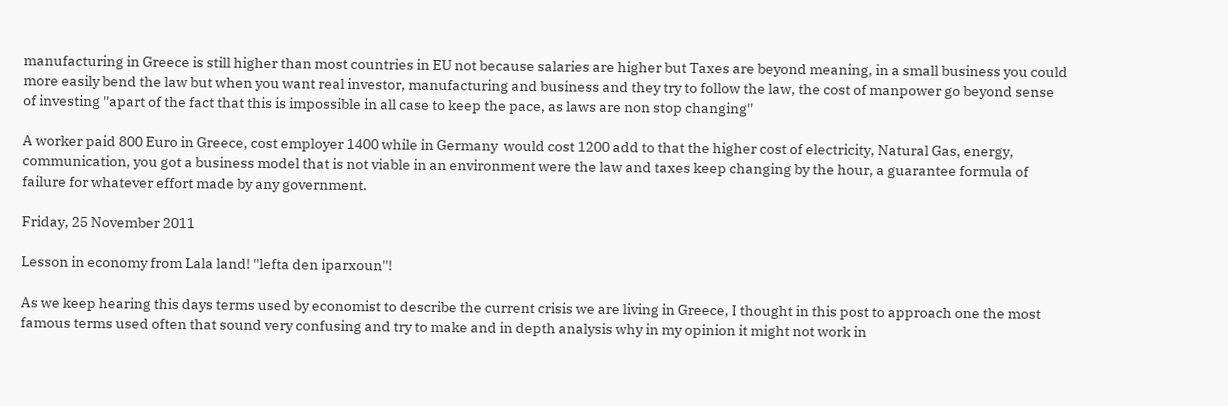manufacturing in Greece is still higher than most countries in EU not because salaries are higher but Taxes are beyond meaning, in a small business you could more easily bend the law but when you want real investor, manufacturing and business and they try to follow the law, the cost of manpower go beyond sense of investing ''apart of the fact that this is impossible in all case to keep the pace, as laws are non stop changing''

A worker paid 800 Euro in Greece, cost employer 1400 while in Germany  would cost 1200 add to that the higher cost of electricity, Natural Gas, energy, communication, you got a business model that is not viable in an environment were the law and taxes keep changing by the hour, a guarantee formula of failure for whatever effort made by any government.

Friday, 25 November 2011

Lesson in economy from Lala land! ''lefta den iparxoun''!

As we keep hearing this days terms used by economist to describe the current crisis we are living in Greece, I thought in this post to approach one the most famous terms used often that sound very confusing and try to make and in depth analysis why in my opinion it might not work in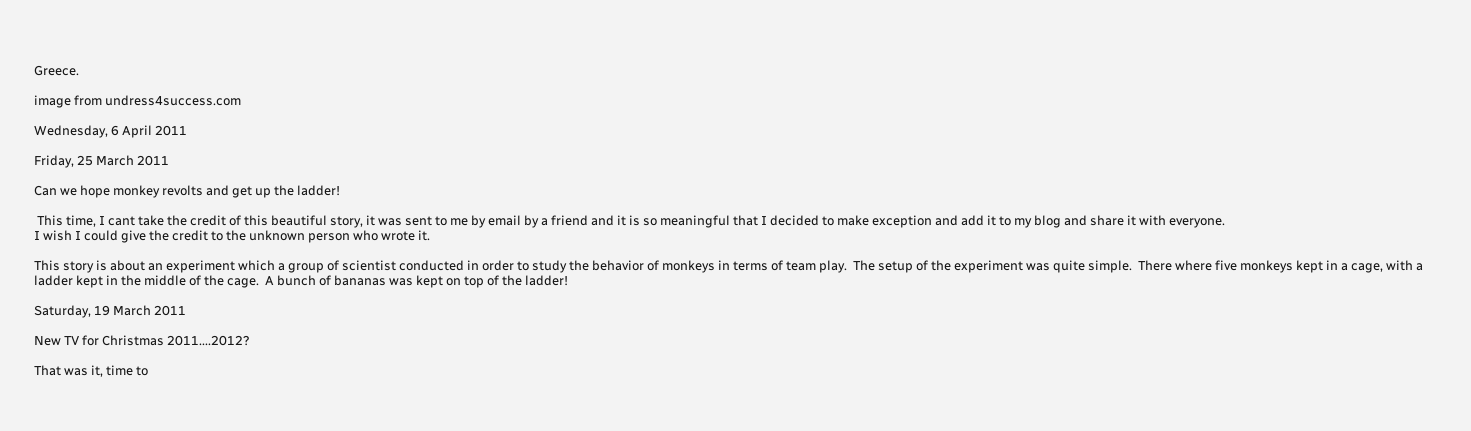Greece.

image from undress4success.com

Wednesday, 6 April 2011

Friday, 25 March 2011

Can we hope monkey revolts and get up the ladder!

 This time, I cant take the credit of this beautiful story, it was sent to me by email by a friend and it is so meaningful that I decided to make exception and add it to my blog and share it with everyone.
I wish I could give the credit to the unknown person who wrote it.

This story is about an experiment which a group of scientist conducted in order to study the behavior of monkeys in terms of team play.  The setup of the experiment was quite simple.  There where five monkeys kept in a cage, with a ladder kept in the middle of the cage.  A bunch of bananas was kept on top of the ladder!

Saturday, 19 March 2011

New TV for Christmas 2011....2012?

That was it, time to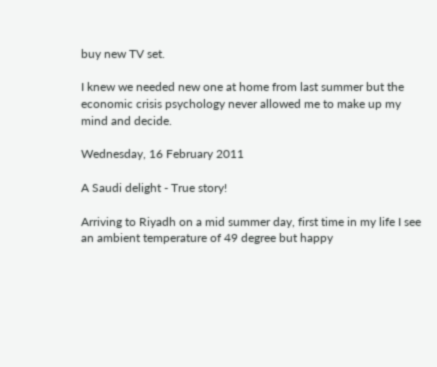buy new TV set.

I knew we needed new one at home from last summer but the economic crisis psychology never allowed me to make up my mind and decide.

Wednesday, 16 February 2011

A Saudi delight - True story!

Arriving to Riyadh on a mid summer day, first time in my life I see an ambient temperature of 49 degree but happy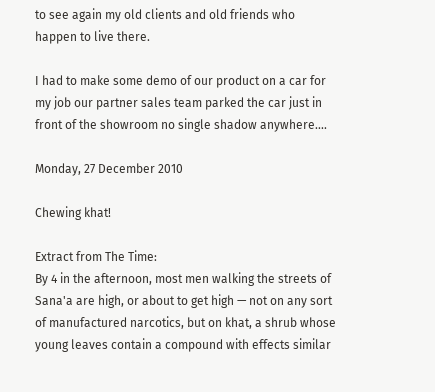to see again my old clients and old friends who happen to live there.

I had to make some demo of our product on a car for my job our partner sales team parked the car just in front of the showroom no single shadow anywhere....

Monday, 27 December 2010

Chewing khat!

Extract from The Time:
By 4 in the afternoon, most men walking the streets of Sana'a are high, or about to get high — not on any sort of manufactured narcotics, but on khat, a shrub whose young leaves contain a compound with effects similar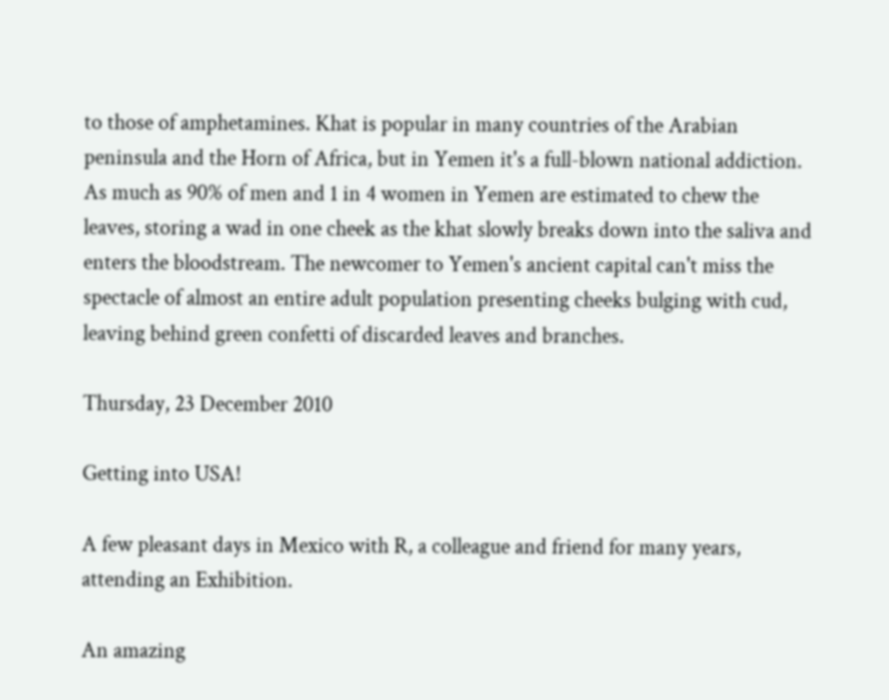to those of amphetamines. Khat is popular in many countries of the Arabian peninsula and the Horn of Africa, but in Yemen it's a full-blown national addiction. As much as 90% of men and 1 in 4 women in Yemen are estimated to chew the leaves, storing a wad in one cheek as the khat slowly breaks down into the saliva and enters the bloodstream. The newcomer to Yemen's ancient capital can't miss the spectacle of almost an entire adult population presenting cheeks bulging with cud, leaving behind green confetti of discarded leaves and branches.

Thursday, 23 December 2010

Getting into USA!

A few pleasant days in Mexico with R, a colleague and friend for many years, attending an Exhibition.

An amazing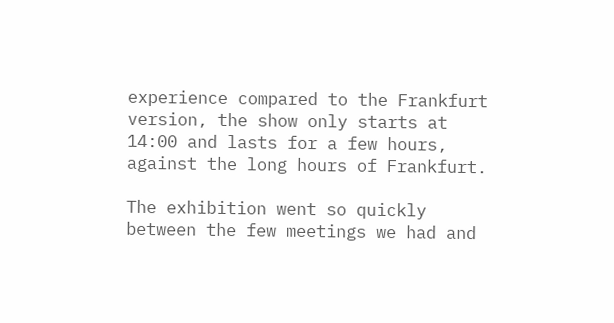experience compared to the Frankfurt version, the show only starts at 14:00 and lasts for a few hours, against the long hours of Frankfurt.

The exhibition went so quickly between the few meetings we had and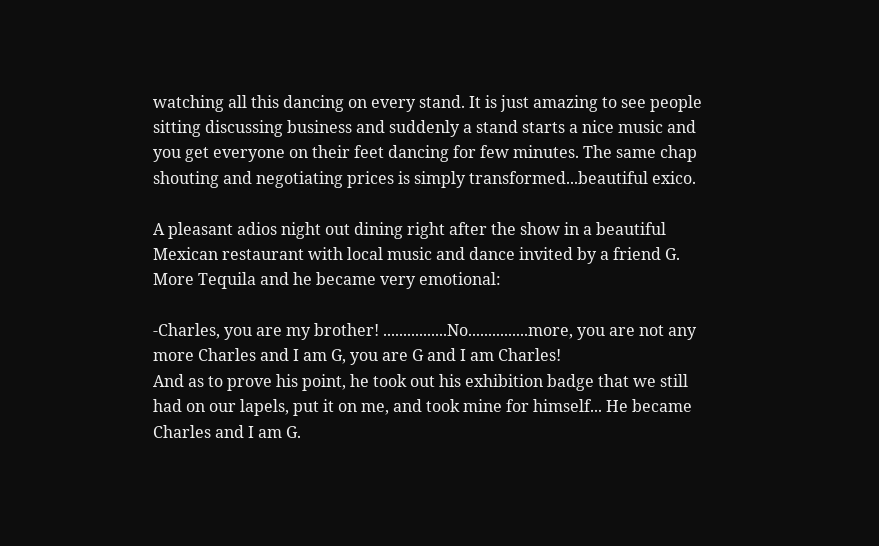watching all this dancing on every stand. It is just amazing to see people sitting discussing business and suddenly a stand starts a nice music and you get everyone on their feet dancing for few minutes. The same chap shouting and negotiating prices is simply transformed...beautiful exico.

A pleasant adios night out dining right after the show in a beautiful Mexican restaurant with local music and dance invited by a friend G. More Tequila and he became very emotional:

-Charles, you are my brother! ................No...............more, you are not any more Charles and I am G, you are G and I am Charles!
And as to prove his point, he took out his exhibition badge that we still had on our lapels, put it on me, and took mine for himself... He became Charles and I am G.